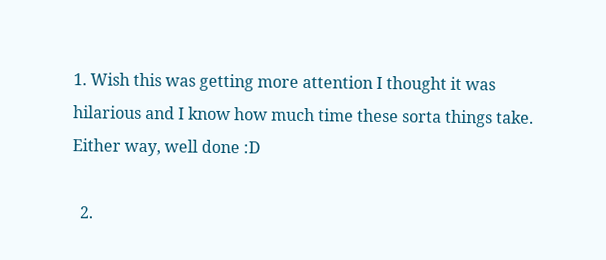1. Wish this was getting more attention I thought it was hilarious and I know how much time these sorta things take. Either way, well done :D

  2.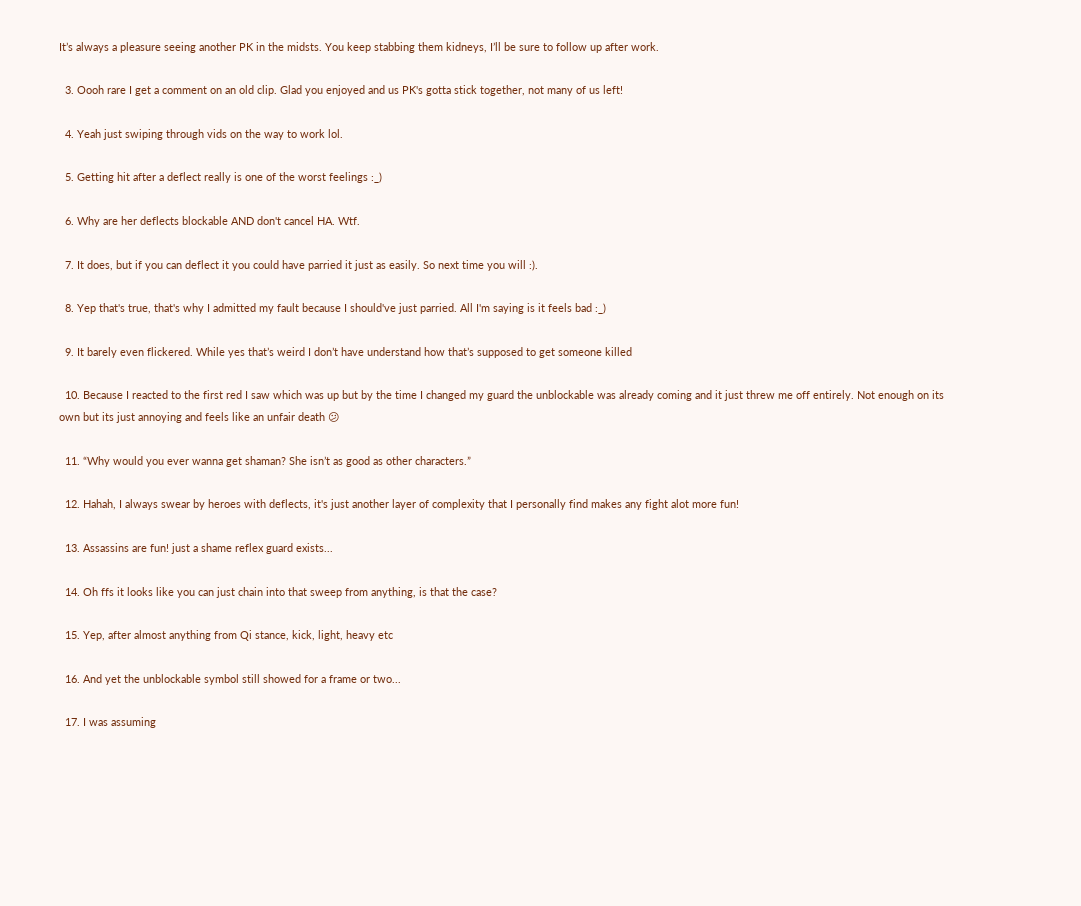It’s always a pleasure seeing another PK in the midsts. You keep stabbing them kidneys, I’ll be sure to follow up after work.

  3. Oooh rare I get a comment on an old clip. Glad you enjoyed and us PK's gotta stick together, not many of us left!

  4. Yeah just swiping through vids on the way to work lol.

  5. Getting hit after a deflect really is one of the worst feelings :_)

  6. Why are her deflects blockable AND don't cancel HA. Wtf.

  7. It does, but if you can deflect it you could have parried it just as easily. So next time you will :).

  8. Yep that's true, that's why I admitted my fault because I should've just parried. All I'm saying is it feels bad :_)

  9. It barely even flickered. While yes that’s weird I don’t have understand how that’s supposed to get someone killed

  10. Because I reacted to the first red I saw which was up but by the time I changed my guard the unblockable was already coming and it just threw me off entirely. Not enough on its own but its just annoying and feels like an unfair death 😕

  11. “Why would you ever wanna get shaman? She isn’t as good as other characters.”

  12. Hahah, I always swear by heroes with deflects, it's just another layer of complexity that I personally find makes any fight alot more fun!

  13. Assassins are fun! just a shame reflex guard exists...

  14. Oh ffs it looks like you can just chain into that sweep from anything, is that the case?

  15. Yep, after almost anything from Qi stance, kick, light, heavy etc

  16. And yet the unblockable symbol still showed for a frame or two...

  17. I was assuming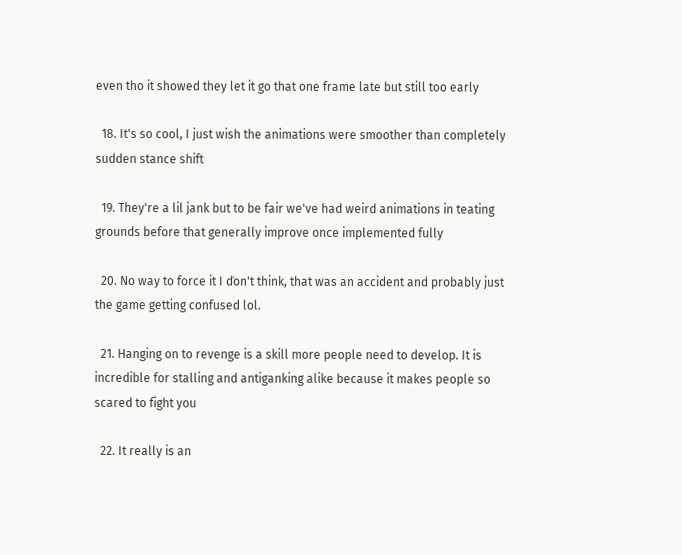even tho it showed they let it go that one frame late but still too early

  18. It's so cool, I just wish the animations were smoother than completely sudden stance shift

  19. They're a lil jank but to be fair we've had weird animations in teating grounds before that generally improve once implemented fully

  20. No way to force it I ďon't think, that was an accident and probably just the game getting confused lol.

  21. Hanging on to revenge is a skill more people need to develop. It is incredible for stalling and antiganking alike because it makes people so scared to fight you

  22. It really is an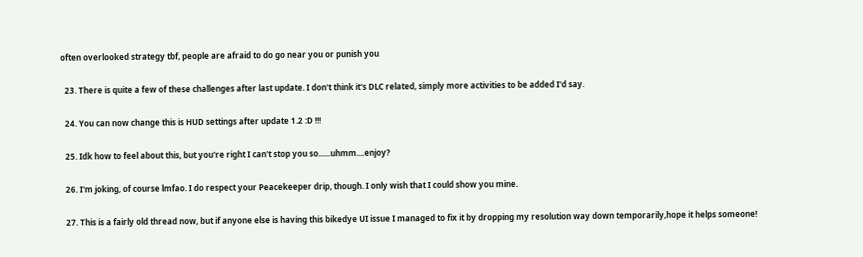often overlooked strategy tbf, people are afraid to do go near you or punish you

  23. There is quite a few of these challenges after last update. I don't think it's DLC related, simply more activities to be added I'd say.

  24. You can now change this is HUD settings after update 1.2 :D !!!

  25. Idk how to feel about this, but you're right I can't stop you so......uhmm....enjoy?

  26. I'm joking, of course lmfao. I do respect your Peacekeeper drip, though. I only wish that I could show you mine.

  27. This is a fairly old thread now, but if anyone else is having this bikedye UI issue I managed to fix it by dropping my resolution way down temporarily,hope it helps someone!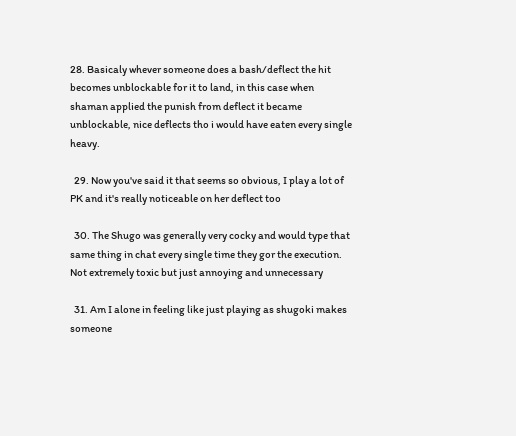28. Basicaly whever someone does a bash/deflect the hit becomes unblockable for it to land, in this case when shaman applied the punish from deflect it became unblockable, nice deflects tho i would have eaten every single heavy.

  29. Now you've said it that seems so obvious, I play a lot of PK and it's really noticeable on her deflect too

  30. The Shugo was generally very cocky and would type that same thing in chat every single time they gor the execution. Not extremely toxic but just annoying and unnecessary

  31. Am I alone in feeling like just playing as shugoki makes someone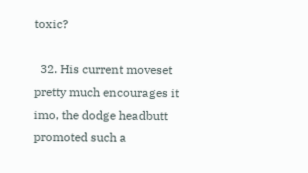toxic?

  32. His current moveset pretty much encourages it imo, the dodge headbutt promoted such a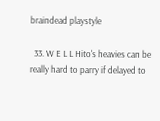braindead playstyle

  33. W E L L Hito's heavies can be really hard to parry if delayed to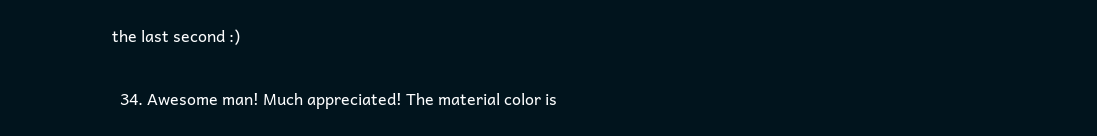the last second :)

  34. Awesome man! Much appreciated! The material color is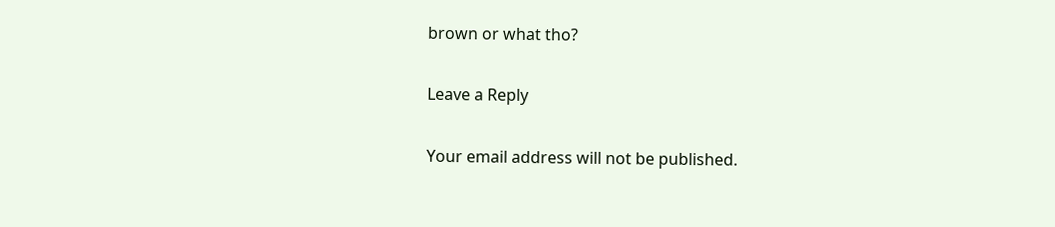brown or what tho?

Leave a Reply

Your email address will not be published.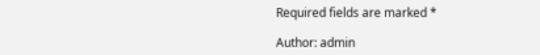Required fields are marked *

Author: admin